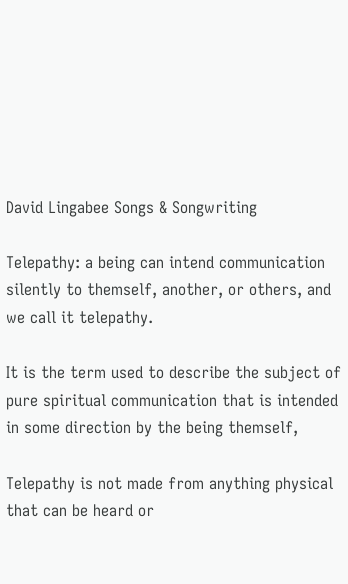David Lingabee Songs & Songwriting

Telepathy: a being can intend communication silently to themself, another, or others, and we call it telepathy.

It is the term used to describe the subject of pure spiritual communication that is intended in some direction by the being themself,

Telepathy is not made from anything physical that can be heard or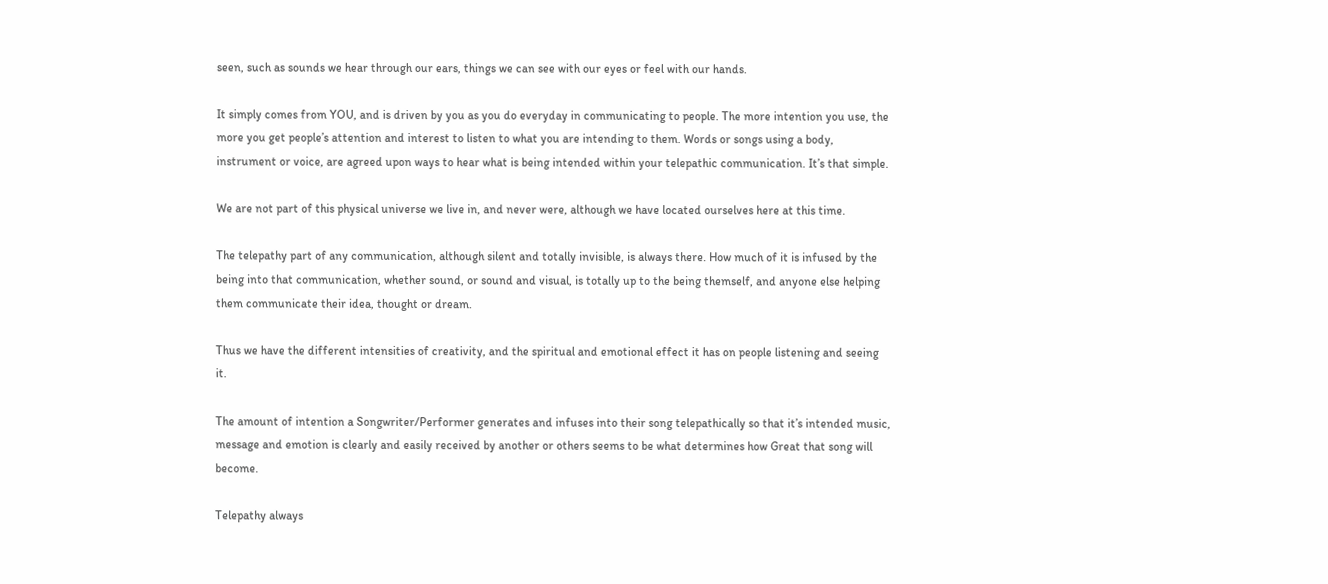seen, such as sounds we hear through our ears, things we can see with our eyes or feel with our hands.

It simply comes from YOU, and is driven by you as you do everyday in communicating to people. The more intention you use, the more you get people’s attention and interest to listen to what you are intending to them. Words or songs using a body, instrument or voice, are agreed upon ways to hear what is being intended within your telepathic communication. It’s that simple.

We are not part of this physical universe we live in, and never were, although we have located ourselves here at this time.

The telepathy part of any communication, although silent and totally invisible, is always there. How much of it is infused by the being into that communication, whether sound, or sound and visual, is totally up to the being themself, and anyone else helping them communicate their idea, thought or dream.

Thus we have the different intensities of creativity, and the spiritual and emotional effect it has on people listening and seeing it.

The amount of intention a Songwriter/Performer generates and infuses into their song telepathically so that it’s intended music, message and emotion is clearly and easily received by another or others seems to be what determines how Great that song will become.

Telepathy always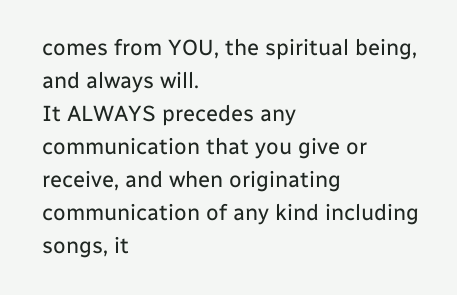comes from YOU, the spiritual being, and always will.
It ALWAYS precedes any communication that you give or receive, and when originating communication of any kind including songs, it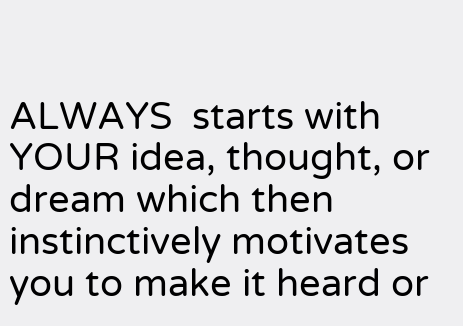ALWAYS  starts with YOUR idea, thought, or dream which then instinctively motivates you to make it heard or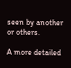seen by another or others.

A more detailed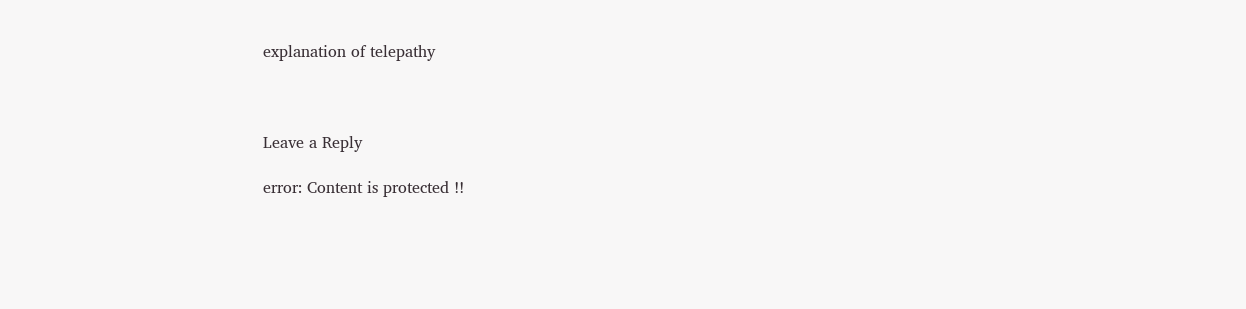explanation of telepathy



Leave a Reply

error: Content is protected !!